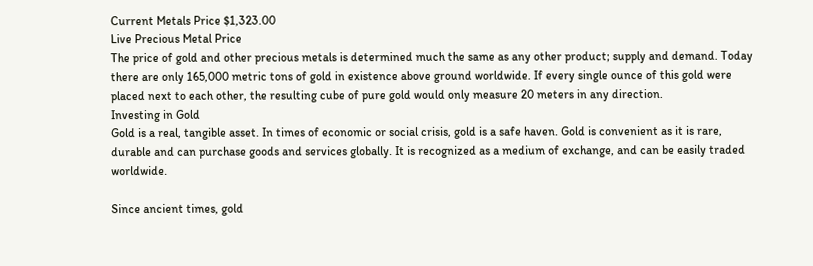Current Metals Price $1,323.00
Live Precious Metal Price
The price of gold and other precious metals is determined much the same as any other product; supply and demand. Today there are only 165,000 metric tons of gold in existence above ground worldwide. If every single ounce of this gold were placed next to each other, the resulting cube of pure gold would only measure 20 meters in any direction.
Investing in Gold
Gold is a real, tangible asset. In times of economic or social crisis, gold is a safe haven. Gold is convenient as it is rare, durable and can purchase goods and services globally. It is recognized as a medium of exchange, and can be easily traded worldwide.

Since ancient times, gold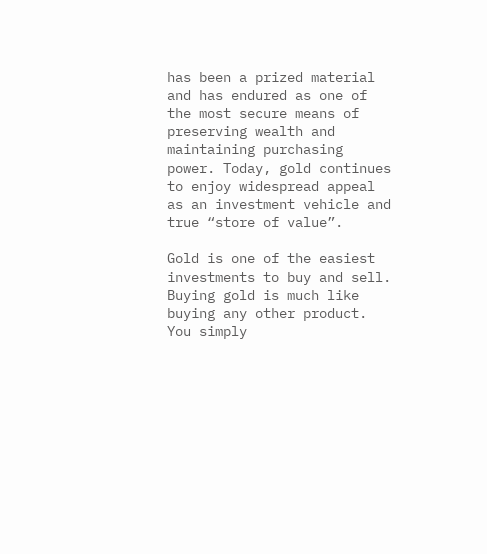has been a prized material and has endured as one of the most secure means of preserving wealth and maintaining purchasing power. Today, gold continues to enjoy widespread appeal as an investment vehicle and true “store of value”.

Gold is one of the easiest investments to buy and sell. Buying gold is much like buying any other product. You simply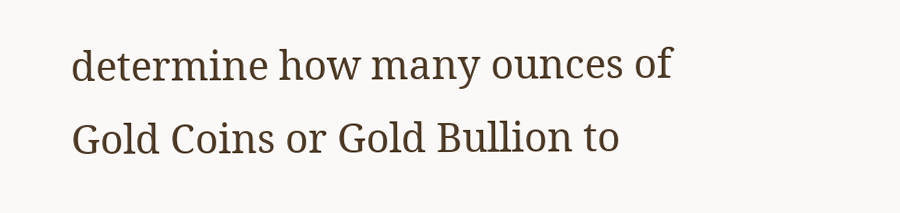determine how many ounces of Gold Coins or Gold Bullion to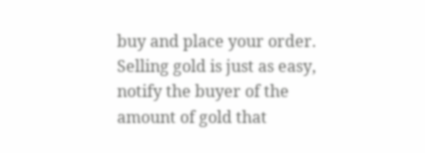buy and place your order. Selling gold is just as easy, notify the buyer of the amount of gold that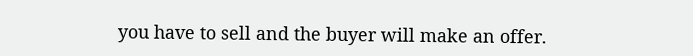you have to sell and the buyer will make an offer.